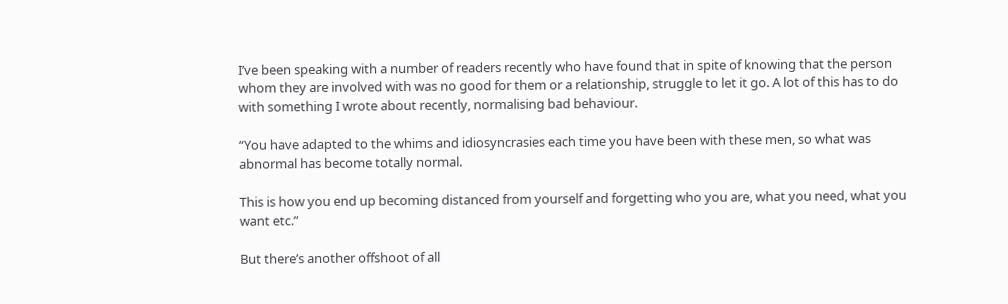I’ve been speaking with a number of readers recently who have found that in spite of knowing that the person whom they are involved with was no good for them or a relationship, struggle to let it go. A lot of this has to do with something I wrote about recently, normalising bad behaviour.

“You have adapted to the whims and idiosyncrasies each time you have been with these men, so what was abnormal has become totally normal.

This is how you end up becoming distanced from yourself and forgetting who you are, what you need, what you want etc.”

But there’s another offshoot of all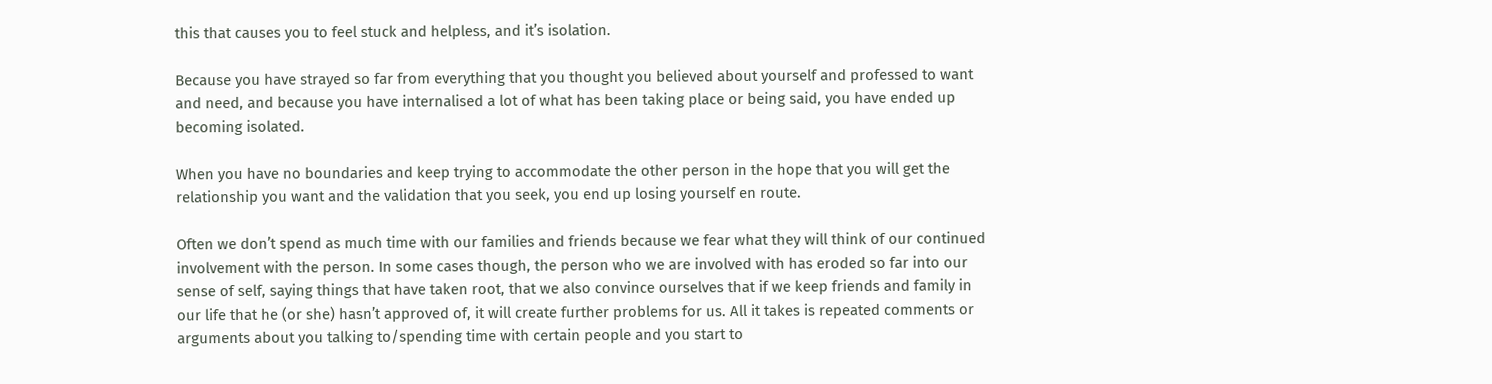this that causes you to feel stuck and helpless, and it’s isolation.

Because you have strayed so far from everything that you thought you believed about yourself and professed to want and need, and because you have internalised a lot of what has been taking place or being said, you have ended up becoming isolated.

When you have no boundaries and keep trying to accommodate the other person in the hope that you will get the relationship you want and the validation that you seek, you end up losing yourself en route.

Often we don’t spend as much time with our families and friends because we fear what they will think of our continued involvement with the person. In some cases though, the person who we are involved with has eroded so far into our sense of self, saying things that have taken root, that we also convince ourselves that if we keep friends and family in our life that he (or she) hasn’t approved of, it will create further problems for us. All it takes is repeated comments or arguments about you talking to/spending time with certain people and you start to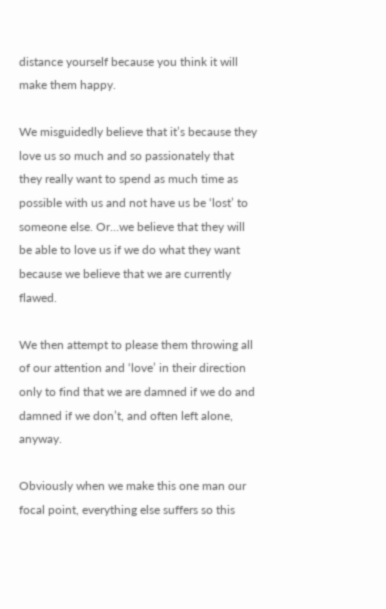distance yourself because you think it will make them happy.

We misguidedly believe that it’s because they love us so much and so passionately that they really want to spend as much time as possible with us and not have us be ‘lost’ to someone else. Or…we believe that they will be able to love us if we do what they want because we believe that we are currently flawed.

We then attempt to please them throwing all of our attention and ‘love’ in their direction only to find that we are damned if we do and damned if we don’t, and often left alone, anyway.

Obviously when we make this one man our focal point, everything else suffers so this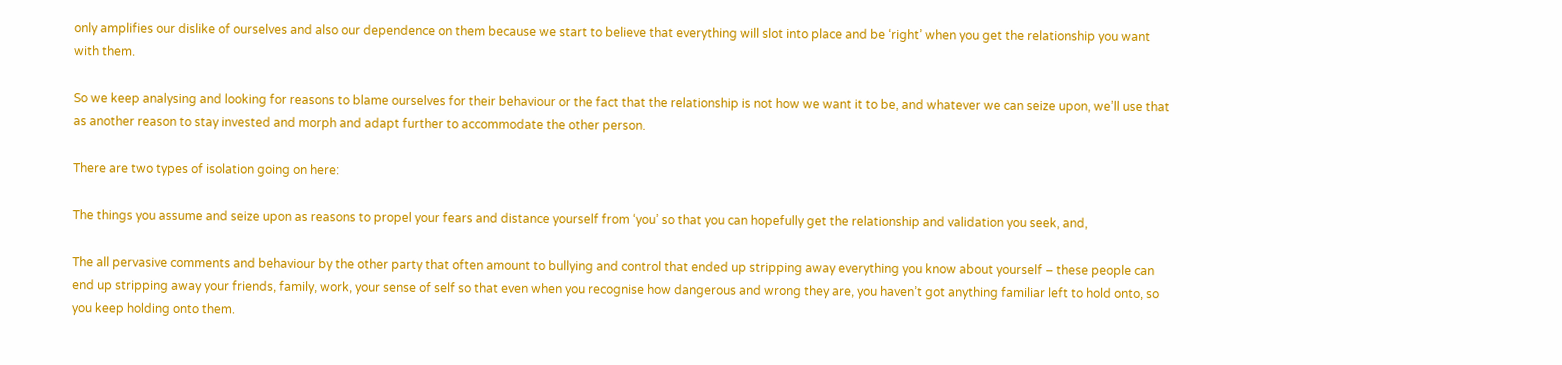only amplifies our dislike of ourselves and also our dependence on them because we start to believe that everything will slot into place and be ‘right’ when you get the relationship you want with them.

So we keep analysing and looking for reasons to blame ourselves for their behaviour or the fact that the relationship is not how we want it to be, and whatever we can seize upon, we’ll use that as another reason to stay invested and morph and adapt further to accommodate the other person.

There are two types of isolation going on here:

The things you assume and seize upon as reasons to propel your fears and distance yourself from ‘you’ so that you can hopefully get the relationship and validation you seek, and,

The all pervasive comments and behaviour by the other party that often amount to bullying and control that ended up stripping away everything you know about yourself – these people can end up stripping away your friends, family, work, your sense of self so that even when you recognise how dangerous and wrong they are, you haven’t got anything familiar left to hold onto, so you keep holding onto them.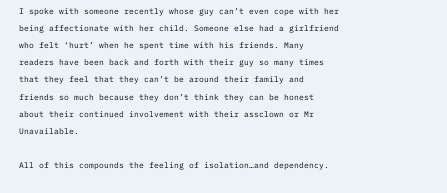I spoke with someone recently whose guy can’t even cope with her being affectionate with her child. Someone else had a girlfriend who felt ‘hurt’ when he spent time with his friends. Many readers have been back and forth with their guy so many times that they feel that they can’t be around their family and friends so much because they don’t think they can be honest about their continued involvement with their assclown or Mr Unavailable.

All of this compounds the feeling of isolation…and dependency.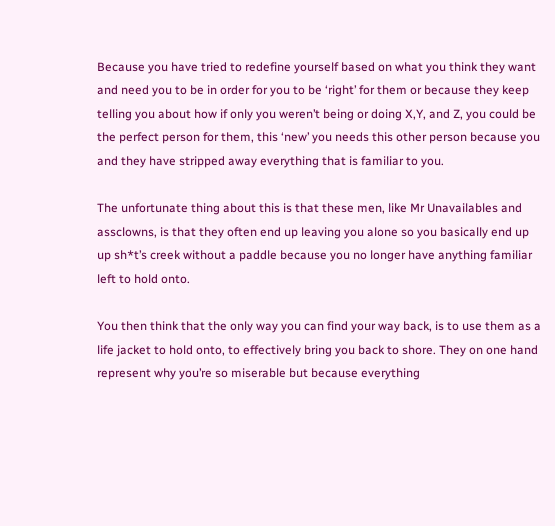Because you have tried to redefine yourself based on what you think they want and need you to be in order for you to be ‘right’ for them or because they keep telling you about how if only you weren’t being or doing X,Y, and Z, you could be the perfect person for them, this ‘new’ you needs this other person because you and they have stripped away everything that is familiar to you.

The unfortunate thing about this is that these men, like Mr Unavailables and assclowns, is that they often end up leaving you alone so you basically end up up sh*t’s creek without a paddle because you no longer have anything familiar left to hold onto.

You then think that the only way you can find your way back, is to use them as a life jacket to hold onto, to effectively bring you back to shore. They on one hand represent why you’re so miserable but because everything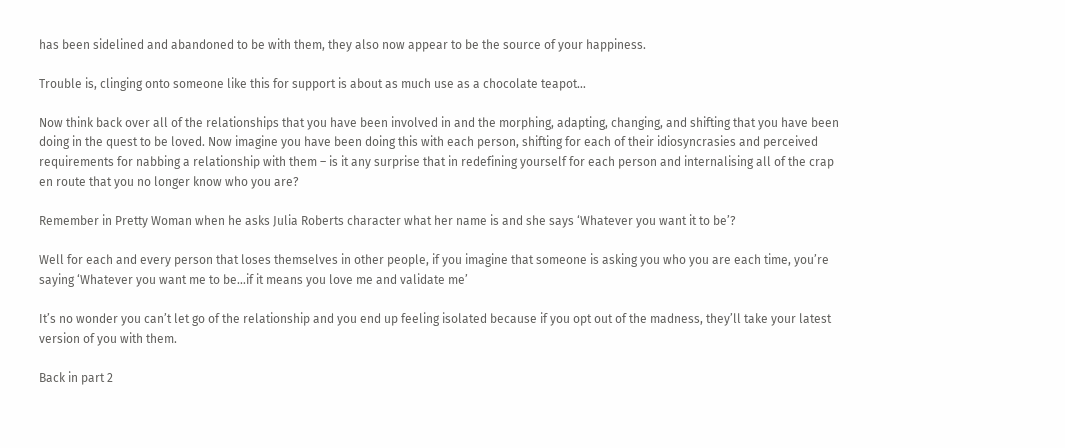has been sidelined and abandoned to be with them, they also now appear to be the source of your happiness.

Trouble is, clinging onto someone like this for support is about as much use as a chocolate teapot…

Now think back over all of the relationships that you have been involved in and the morphing, adapting, changing, and shifting that you have been doing in the quest to be loved. Now imagine you have been doing this with each person, shifting for each of their idiosyncrasies and perceived requirements for nabbing a relationship with them – is it any surprise that in redefining yourself for each person and internalising all of the crap en route that you no longer know who you are?

Remember in Pretty Woman when he asks Julia Roberts character what her name is and she says ‘Whatever you want it to be’?

Well for each and every person that loses themselves in other people, if you imagine that someone is asking you who you are each time, you’re saying ‘Whatever you want me to be…if it means you love me and validate me’

It’s no wonder you can’t let go of the relationship and you end up feeling isolated because if you opt out of the madness, they’ll take your latest version of you with them.

Back in part 2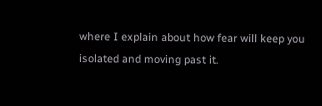where I explain about how fear will keep you isolated and moving past it.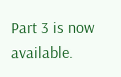Part 3 is now available.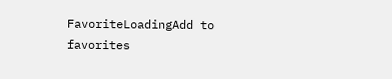FavoriteLoadingAdd to favorites